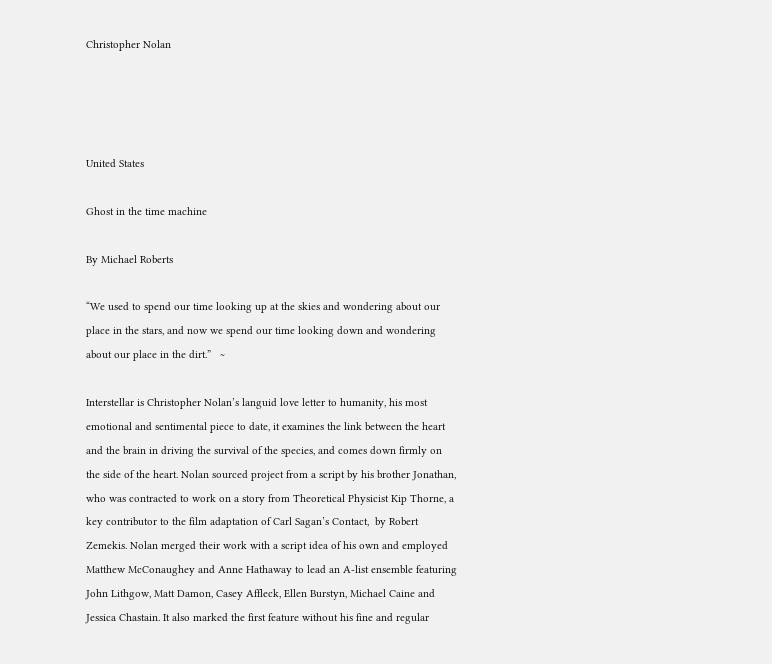Christopher Nolan




United States

Ghost in the time machine

By Michael Roberts

“We used to spend our time looking up at the skies and wondering about our place in the stars, and now we spend our time looking down and wondering about our place in the dirt.”   ~

Interstellar is Christopher Nolan’s languid love letter to humanity, his most emotional and sentimental piece to date, it examines the link between the heart and the brain in driving the survival of the species, and comes down firmly on the side of the heart. Nolan sourced project from a script by his brother Jonathan, who was contracted to work on a story from Theoretical Physicist Kip Thorne, a key contributor to the film adaptation of Carl Sagan’s Contact,  by Robert Zemekis. Nolan merged their work with a script idea of his own and employed Matthew McConaughey and Anne Hathaway to lead an A-list ensemble featuring John Lithgow, Matt Damon, Casey Affleck, Ellen Burstyn, Michael Caine and Jessica Chastain. It also marked the first feature without his fine and regular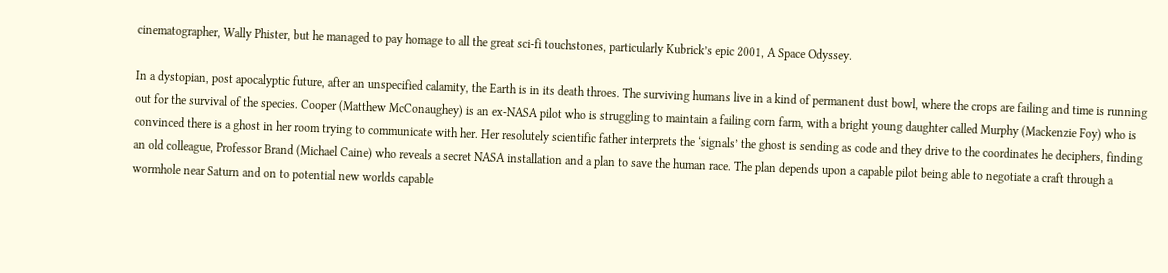cinematographer, Wally Phister, but he managed to pay homage to all the great sci-fi touchstones, particularly Kubrick’s epic 2001, A Space Odyssey.

In a dystopian, post apocalyptic future, after an unspecified calamity, the Earth is in its death throes. The surviving humans live in a kind of permanent dust bowl, where the crops are failing and time is running out for the survival of the species. Cooper (Matthew McConaughey) is an ex-NASA pilot who is struggling to maintain a failing corn farm, with a bright young daughter called Murphy (Mackenzie Foy) who is convinced there is a ghost in her room trying to communicate with her. Her resolutely scientific father interprets the ‘signals’ the ghost is sending as code and they drive to the coordinates he deciphers, finding an old colleague, Professor Brand (Michael Caine) who reveals a secret NASA installation and a plan to save the human race. The plan depends upon a capable pilot being able to negotiate a craft through a wormhole near Saturn and on to potential new worlds capable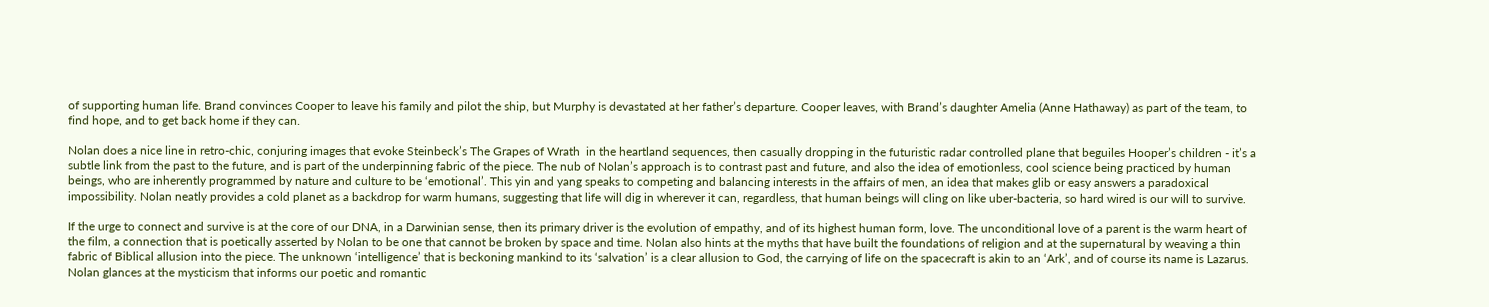of supporting human life. Brand convinces Cooper to leave his family and pilot the ship, but Murphy is devastated at her father’s departure. Cooper leaves, with Brand’s daughter Amelia (Anne Hathaway) as part of the team, to find hope, and to get back home if they can.

Nolan does a nice line in retro-chic, conjuring images that evoke Steinbeck’s The Grapes of Wrath  in the heartland sequences, then casually dropping in the futuristic radar controlled plane that beguiles Hooper’s children - it’s a subtle link from the past to the future, and is part of the underpinning fabric of the piece. The nub of Nolan’s approach is to contrast past and future, and also the idea of emotionless, cool science being practiced by human beings, who are inherently programmed by nature and culture to be ‘emotional’. This yin and yang speaks to competing and balancing interests in the affairs of men, an idea that makes glib or easy answers a paradoxical impossibility. Nolan neatly provides a cold planet as a backdrop for warm humans, suggesting that life will dig in wherever it can, regardless, that human beings will cling on like uber-bacteria, so hard wired is our will to survive.

If the urge to connect and survive is at the core of our DNA, in a Darwinian sense, then its primary driver is the evolution of empathy, and of its highest human form, love. The unconditional love of a parent is the warm heart of the film, a connection that is poetically asserted by Nolan to be one that cannot be broken by space and time. Nolan also hints at the myths that have built the foundations of religion and at the supernatural by weaving a thin fabric of Biblical allusion into the piece. The unknown ‘intelligence’ that is beckoning mankind to its ‘salvation’ is a clear allusion to God, the carrying of life on the spacecraft is akin to an ‘Ark’, and of course its name is Lazarus.  Nolan glances at the mysticism that informs our poetic and romantic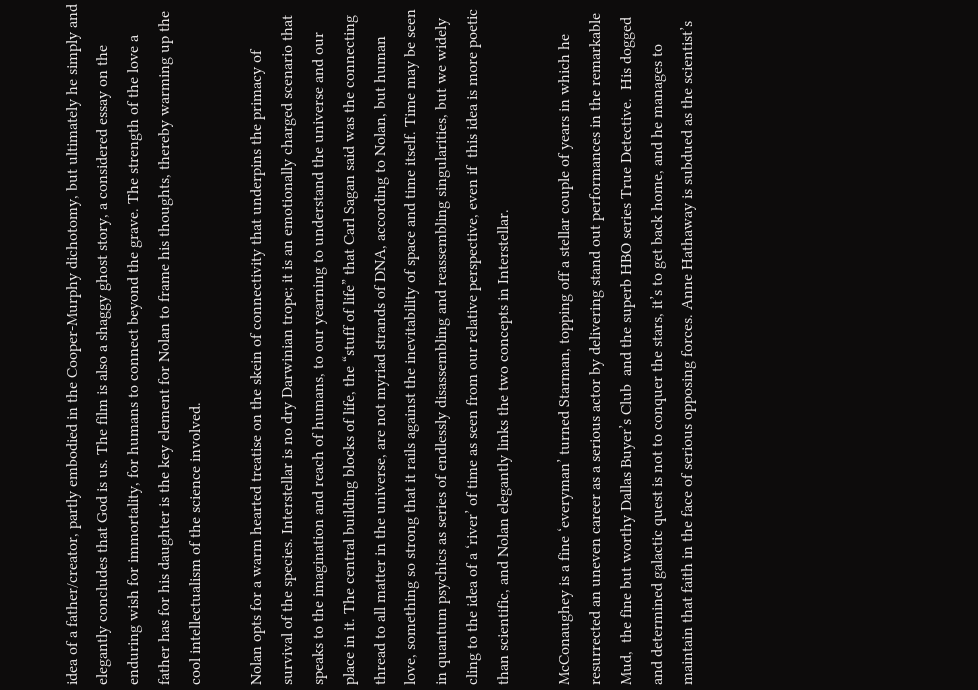idea of a father/creator, partly embodied in the Cooper-Murphy dichotomy, but ultimately he simply and elegantly concludes that God is us. The film is also a shaggy ghost story, a considered essay on the enduring wish for immortality, for humans to connect beyond the grave. The strength of the love a father has for his daughter is the key element for Nolan to frame his thoughts, thereby warming up the cool intellectualism of the science involved.

Nolan opts for a warm hearted treatise on the skein of connectivity that underpins the primacy of survival of the species. Interstellar is no dry Darwinian trope; it is an emotionally charged scenario that speaks to the imagination and reach of humans, to our yearning to understand the universe and our place in it. The central building blocks of life, the “stuff of life” that Carl Sagan said was the connecting thread to all matter in the universe, are not myriad strands of DNA, according to Nolan, but human love, something so strong that it rails against the inevitability of space and time itself. Time may be seen in quantum psychics as series of endlessly disassembling and reassembling singularities, but we widely cling to the idea of a ‘river’ of time as seen from our relative perspective, even if  this idea is more poetic than scientific, and Nolan elegantly links the two concepts in Interstellar.

McConaughey is a fine ‘everyman’ turned Starman, topping off a stellar couple of years in which he resurrected an uneven career as a serious actor by delivering stand out performances in the remarkable Mud,  the fine but worthy Dallas Buyer’s Club  and the superb HBO series True Detective.  His dogged and determined galactic quest is not to conquer the stars, it’s to get back home, and he manages to maintain that faith in the face of serious opposing forces. Anne Hathaway is subdued as the scientist’s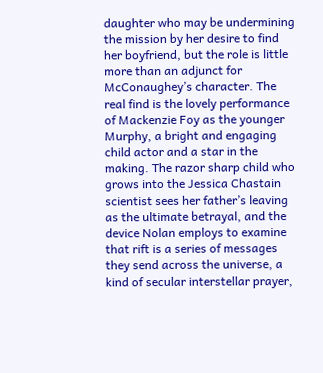daughter who may be undermining the mission by her desire to find her boyfriend, but the role is little more than an adjunct for McConaughey’s character. The real find is the lovely performance of Mackenzie Foy as the younger Murphy, a bright and engaging child actor and a star in the making. The razor sharp child who grows into the Jessica Chastain scientist sees her father’s leaving as the ultimate betrayal, and the device Nolan employs to examine that rift is a series of messages they send across the universe, a kind of secular interstellar prayer,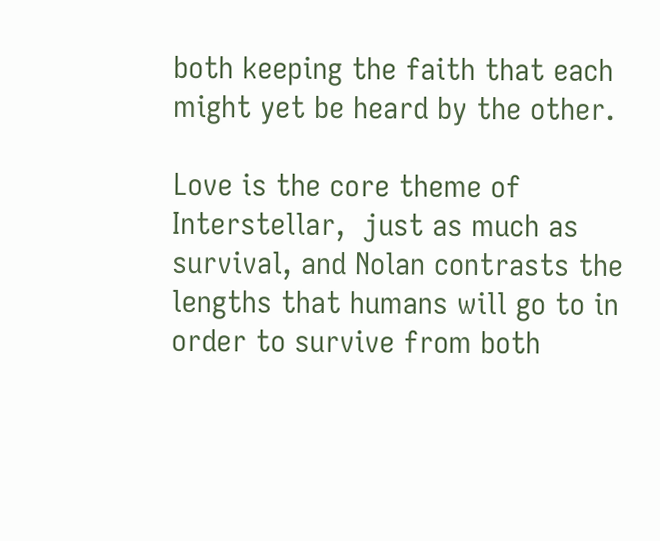both keeping the faith that each might yet be heard by the other.

Love is the core theme of Interstellar,  just as much as survival, and Nolan contrasts the lengths that humans will go to in order to survive from both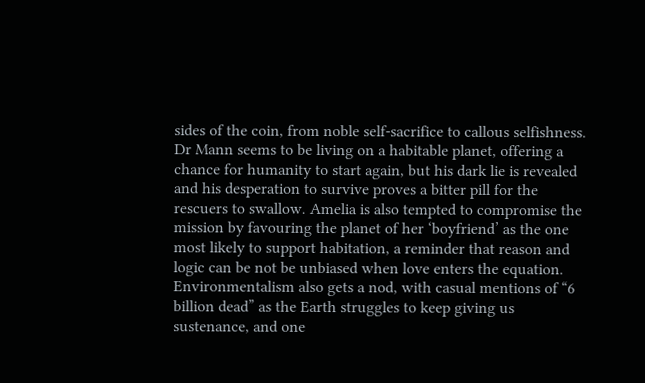sides of the coin, from noble self-sacrifice to callous selfishness. Dr Mann seems to be living on a habitable planet, offering a chance for humanity to start again, but his dark lie is revealed and his desperation to survive proves a bitter pill for the rescuers to swallow. Amelia is also tempted to compromise the mission by favouring the planet of her ‘boyfriend’ as the one most likely to support habitation, a reminder that reason and logic can be not be unbiased when love enters the equation. Environmentalism also gets a nod, with casual mentions of “6 billion dead” as the Earth struggles to keep giving us sustenance, and one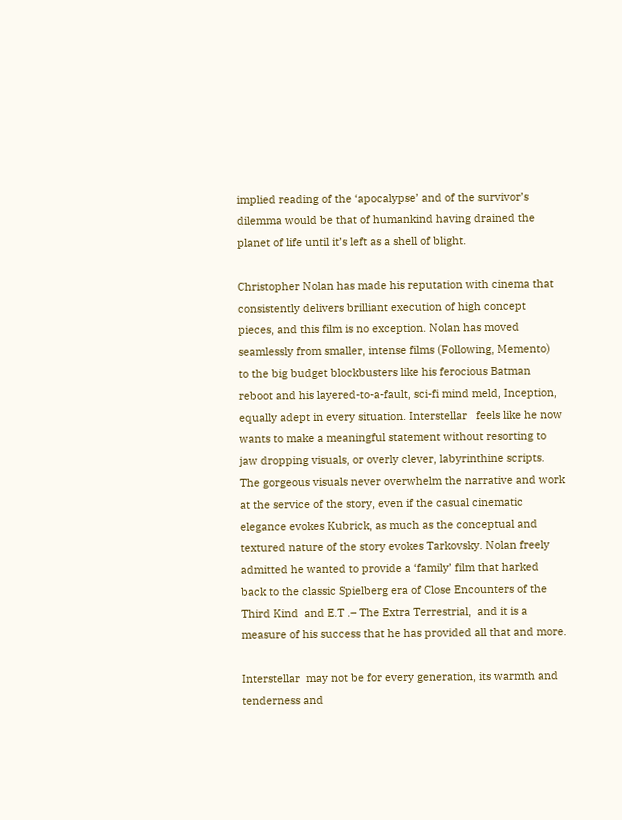implied reading of the ‘apocalypse’ and of the survivor’s dilemma would be that of humankind having drained the planet of life until it’s left as a shell of blight.

Christopher Nolan has made his reputation with cinema that consistently delivers brilliant execution of high concept pieces, and this film is no exception. Nolan has moved seamlessly from smaller, intense films (Following, Memento)  to the big budget blockbusters like his ferocious Batman  reboot and his layered-to-a-fault, sci-fi mind meld, Inception,  equally adept in every situation. Interstellar   feels like he now wants to make a meaningful statement without resorting to jaw dropping visuals, or overly clever, labyrinthine scripts. The gorgeous visuals never overwhelm the narrative and work at the service of the story, even if the casual cinematic elegance evokes Kubrick, as much as the conceptual and textured nature of the story evokes Tarkovsky. Nolan freely admitted he wanted to provide a ‘family’ film that harked back to the classic Spielberg era of Close Encounters of the Third Kind  and E.T .– The Extra Terrestrial,  and it is a measure of his success that he has provided all that and more.

Interstellar  may not be for every generation, its warmth and tenderness and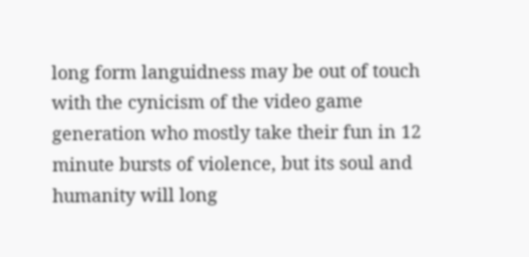long form languidness may be out of touch with the cynicism of the video game generation who mostly take their fun in 12 minute bursts of violence, but its soul and humanity will long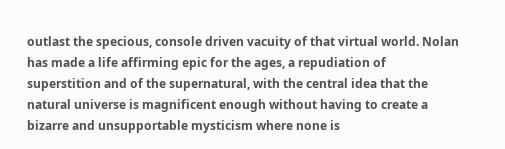outlast the specious, console driven vacuity of that virtual world. Nolan has made a life affirming epic for the ages, a repudiation of superstition and of the supernatural, with the central idea that the natural universe is magnificent enough without having to create a bizarre and unsupportable mysticism where none is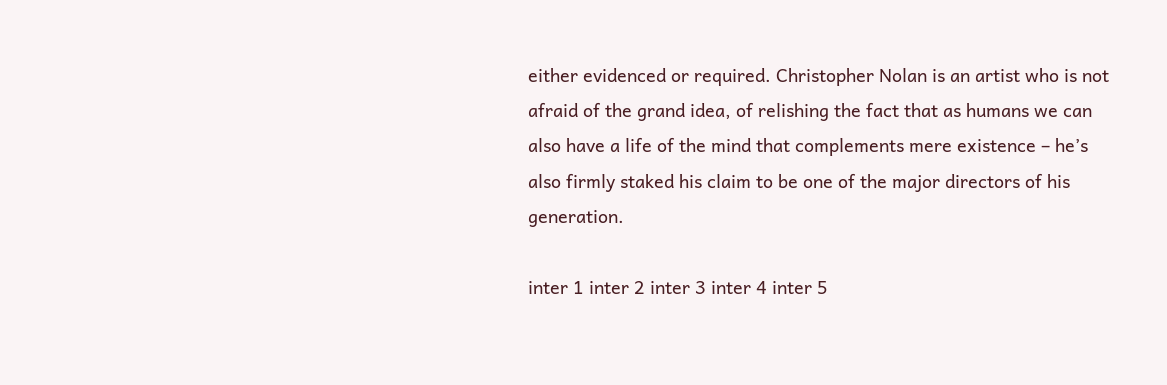either evidenced or required. Christopher Nolan is an artist who is not afraid of the grand idea, of relishing the fact that as humans we can also have a life of the mind that complements mere existence – he’s also firmly staked his claim to be one of the major directors of his generation.

inter 1 inter 2 inter 3 inter 4 inter 5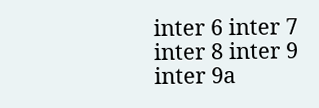inter 6 inter 7 inter 8 inter 9 inter 9a